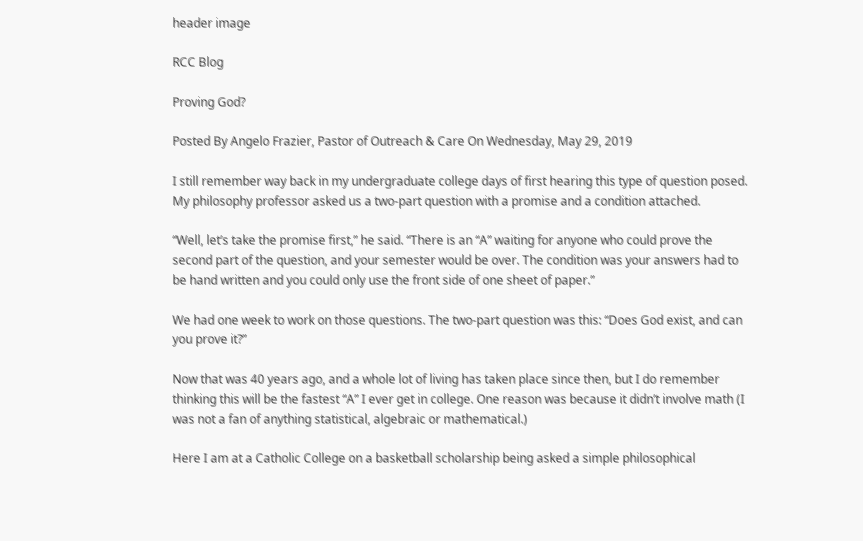header image

RCC Blog

Proving God?

Posted By Angelo Frazier, Pastor of Outreach & Care On Wednesday, May 29, 2019

I still remember way back in my undergraduate college days of first hearing this type of question posed. My philosophy professor asked us a two-part question with a promise and a condition attached.

“Well, let’s take the promise first,” he said. “There is an “A” waiting for anyone who could prove the second part of the question, and your semester would be over. The condition was your answers had to be hand written and you could only use the front side of one sheet of paper.”

We had one week to work on those questions. The two-part question was this: “Does God exist, and can you prove it?”

Now that was 40 years ago, and a whole lot of living has taken place since then, but I do remember thinking this will be the fastest “A” I ever get in college. One reason was because it didn’t involve math (I was not a fan of anything statistical, algebraic or mathematical.)

Here I am at a Catholic College on a basketball scholarship being asked a simple philosophical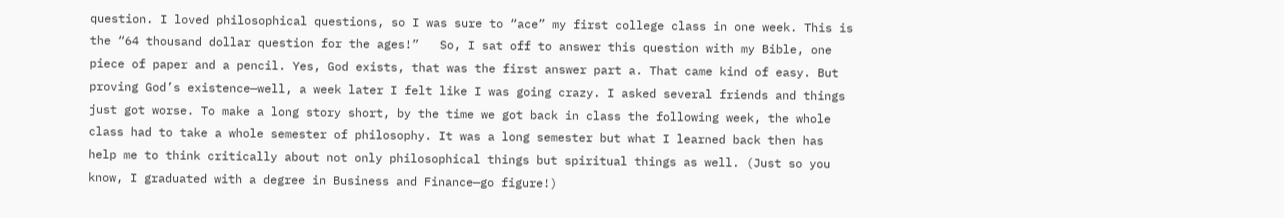question. I loved philosophical questions, so I was sure to “ace” my first college class in one week. This is the “64 thousand dollar question for the ages!”   So, I sat off to answer this question with my Bible, one piece of paper and a pencil. Yes, God exists, that was the first answer part a. That came kind of easy. But proving God’s existence—well, a week later I felt like I was going crazy. I asked several friends and things just got worse. To make a long story short, by the time we got back in class the following week, the whole class had to take a whole semester of philosophy. It was a long semester but what I learned back then has help me to think critically about not only philosophical things but spiritual things as well. (Just so you know, I graduated with a degree in Business and Finance—go figure!)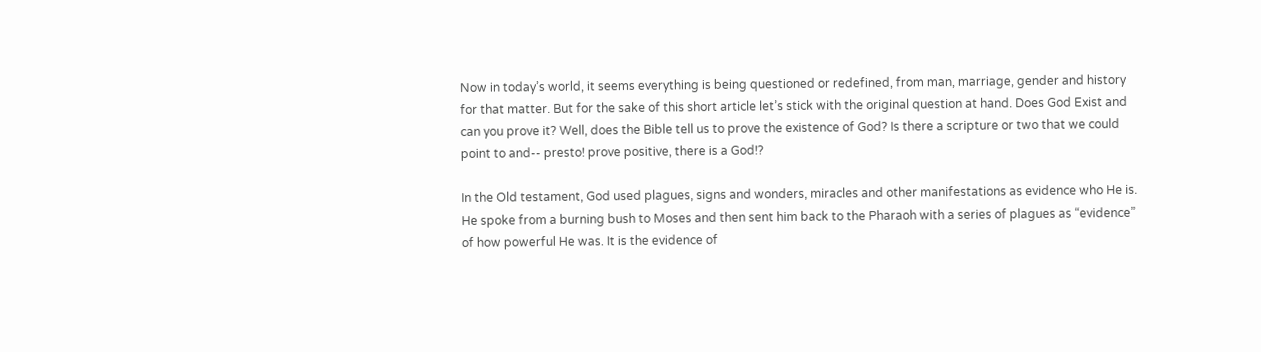Now in today’s world, it seems everything is being questioned or redefined, from man, marriage, gender and history for that matter. But for the sake of this short article let’s stick with the original question at hand. Does God Exist and can you prove it? Well, does the Bible tell us to prove the existence of God? Is there a scripture or two that we could point to and-- presto! prove positive, there is a God!?

In the Old testament, God used plagues, signs and wonders, miracles and other manifestations as evidence who He is. He spoke from a burning bush to Moses and then sent him back to the Pharaoh with a series of plagues as “evidence” of how powerful He was. It is the evidence of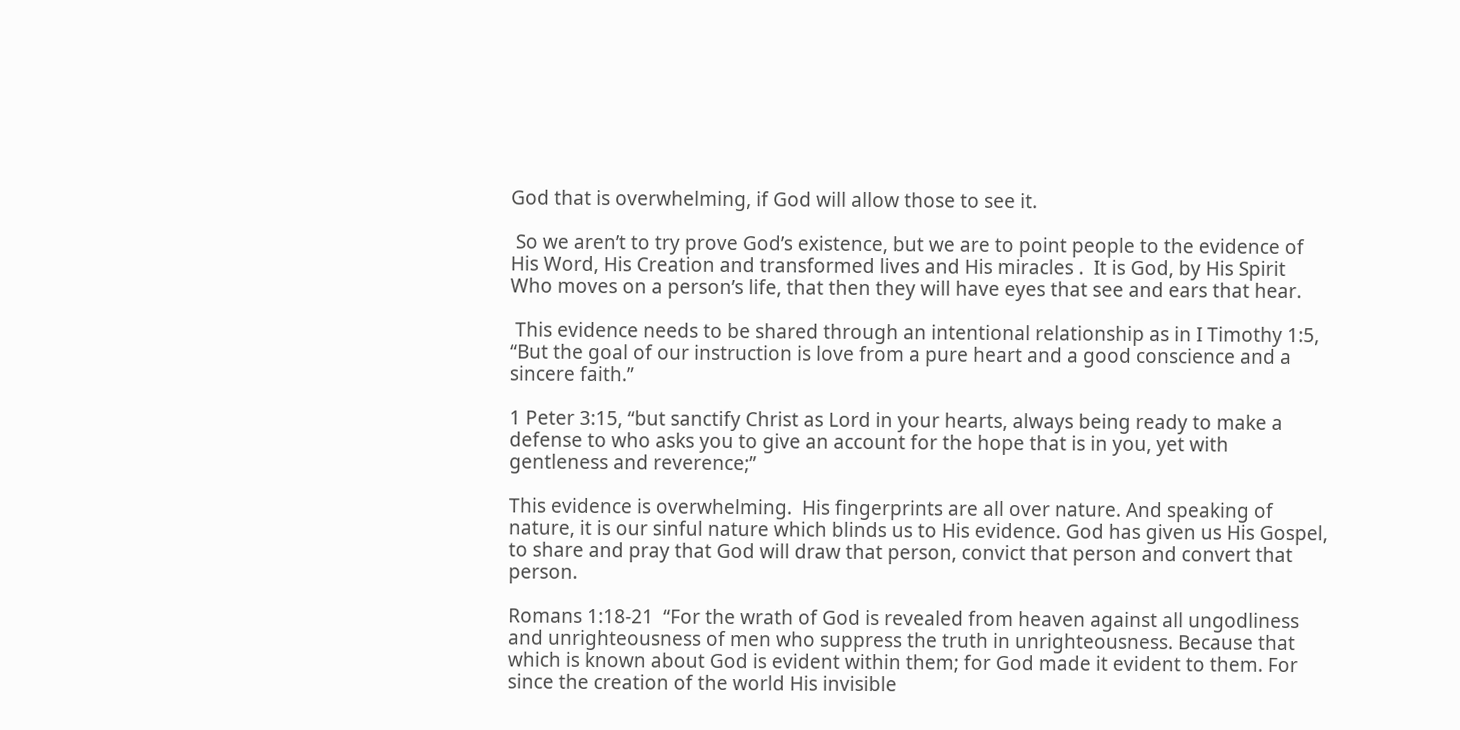God that is overwhelming, if God will allow those to see it.

 So we aren’t to try prove God’s existence, but we are to point people to the evidence of His Word, His Creation and transformed lives and His miracles .  It is God, by His Spirit Who moves on a person’s life, that then they will have eyes that see and ears that hear.

 This evidence needs to be shared through an intentional relationship as in I Timothy 1:5, “But the goal of our instruction is love from a pure heart and a good conscience and a sincere faith.”

1 Peter 3:15, “but sanctify Christ as Lord in your hearts, always being ready to make a defense to who asks you to give an account for the hope that is in you, yet with gentleness and reverence;”

This evidence is overwhelming.  His fingerprints are all over nature. And speaking of nature, it is our sinful nature which blinds us to His evidence. God has given us His Gospel, to share and pray that God will draw that person, convict that person and convert that person.

Romans 1:18-21  “For the wrath of God is revealed from heaven against all ungodliness and unrighteousness of men who suppress the truth in unrighteousness. Because that which is known about God is evident within them; for God made it evident to them. For since the creation of the world His invisible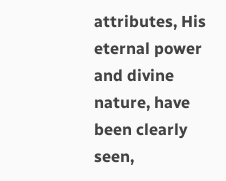attributes, His eternal power and divine nature, have been clearly seen,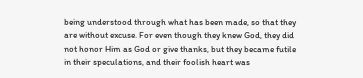being understood through what has been made, so that they are without excuse. For even though they knew God, they did not honor Him as God or give thanks, but they became futile in their speculations, and their foolish heart was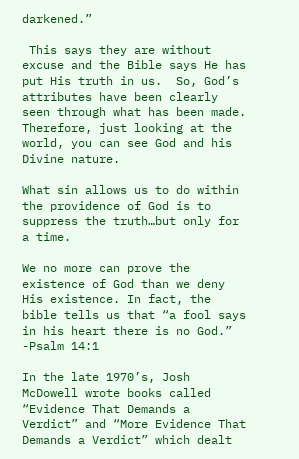darkened.”

 This says they are without excuse and the Bible says He has put His truth in us.  So, God’s attributes have been clearly seen through what has been made. Therefore, just looking at the world, you can see God and his Divine nature.

What sin allows us to do within the providence of God is to suppress the truth…but only for a time.

We no more can prove the existence of God than we deny His existence. In fact, the bible tells us that “a fool says in his heart there is no God.” -Psalm 14:1

In the late 1970’s, Josh McDowell wrote books called “Evidence That Demands a Verdict” and “More Evidence That Demands a Verdict” which dealt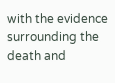with the evidence surrounding the death and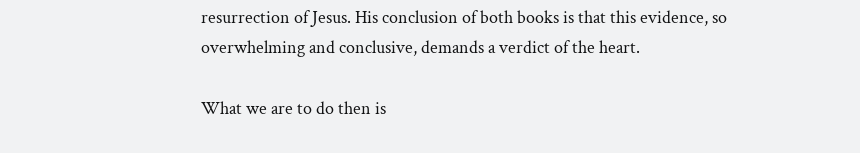resurrection of Jesus. His conclusion of both books is that this evidence, so overwhelming and conclusive, demands a verdict of the heart.

What we are to do then is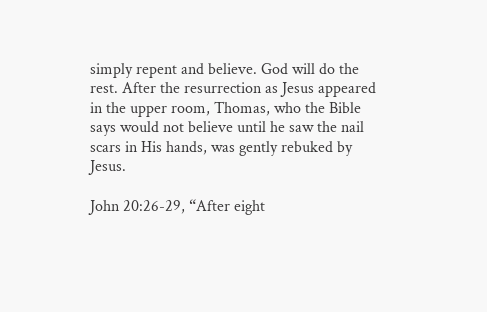simply repent and believe. God will do the rest. After the resurrection as Jesus appeared in the upper room, Thomas, who the Bible says would not believe until he saw the nail scars in His hands, was gently rebuked by Jesus.

John 20:26-29, “After eight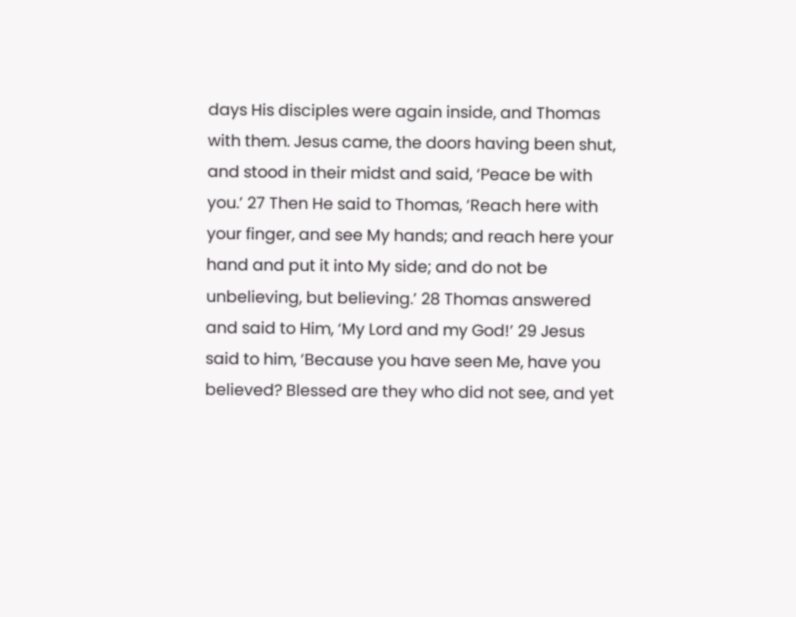days His disciples were again inside, and Thomas with them. Jesus came, the doors having been shut, and stood in their midst and said, ‘Peace be with you.’ 27 Then He said to Thomas, ‘Reach here with your finger, and see My hands; and reach here your hand and put it into My side; and do not be unbelieving, but believing.’ 28 Thomas answered and said to Him, ‘My Lord and my God!’ 29 Jesus said to him, ‘Because you have seen Me, have you believed? Blessed are they who did not see, and yet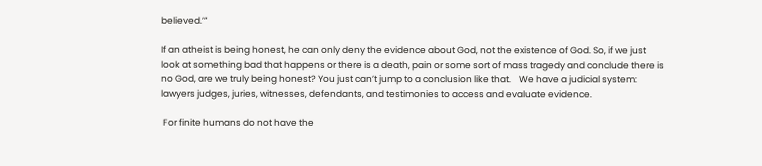believed.’”

If an atheist is being honest, he can only deny the evidence about God, not the existence of God. So, if we just look at something bad that happens or there is a death, pain or some sort of mass tragedy and conclude there is no God, are we truly being honest? You just can’t jump to a conclusion like that.    We have a judicial system: lawyers judges, juries, witnesses, defendants, and testimonies to access and evaluate evidence.

 For finite humans do not have the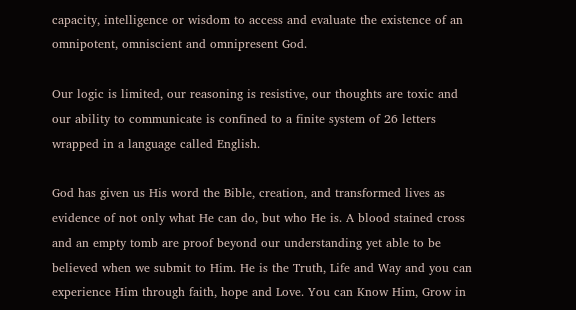capacity, intelligence or wisdom to access and evaluate the existence of an omnipotent, omniscient and omnipresent God.

Our logic is limited, our reasoning is resistive, our thoughts are toxic and our ability to communicate is confined to a finite system of 26 letters wrapped in a language called English.

God has given us His word the Bible, creation, and transformed lives as evidence of not only what He can do, but who He is. A blood stained cross and an empty tomb are proof beyond our understanding yet able to be believed when we submit to Him. He is the Truth, Life and Way and you can experience Him through faith, hope and Love. You can Know Him, Grow in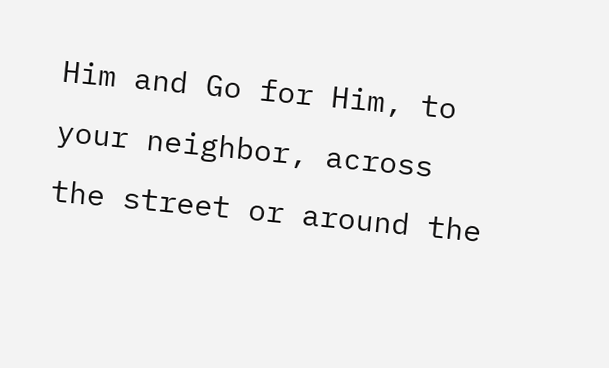Him and Go for Him, to your neighbor, across the street or around the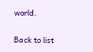world.

Back to list